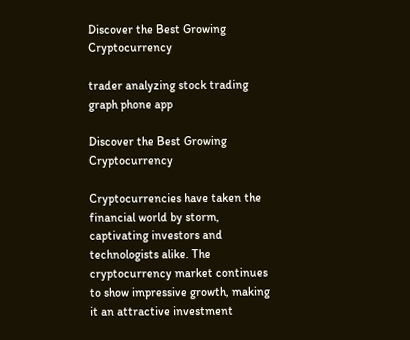Discover the Best Growing Cryptocurrency

trader analyzing stock trading graph phone app

Discover the Best Growing Cryptocurrency

Cryptocurrencies have taken the financial world by storm, captivating investors and technologists alike. The cryptocurrency market continues to show impressive growth, making it an attractive investment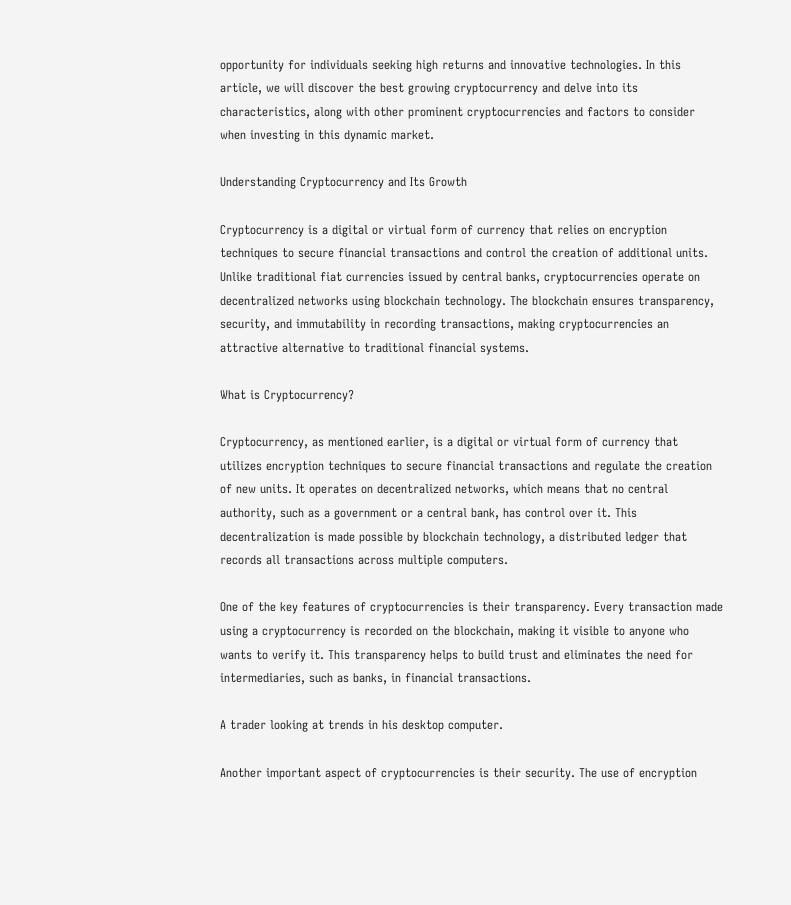opportunity for individuals seeking high returns and innovative technologies. In this article, we will discover the best growing cryptocurrency and delve into its characteristics, along with other prominent cryptocurrencies and factors to consider when investing in this dynamic market.

Understanding Cryptocurrency and Its Growth

Cryptocurrency is a digital or virtual form of currency that relies on encryption techniques to secure financial transactions and control the creation of additional units. Unlike traditional fiat currencies issued by central banks, cryptocurrencies operate on decentralized networks using blockchain technology. The blockchain ensures transparency, security, and immutability in recording transactions, making cryptocurrencies an attractive alternative to traditional financial systems.

What is Cryptocurrency?

Cryptocurrency, as mentioned earlier, is a digital or virtual form of currency that utilizes encryption techniques to secure financial transactions and regulate the creation of new units. It operates on decentralized networks, which means that no central authority, such as a government or a central bank, has control over it. This decentralization is made possible by blockchain technology, a distributed ledger that records all transactions across multiple computers.

One of the key features of cryptocurrencies is their transparency. Every transaction made using a cryptocurrency is recorded on the blockchain, making it visible to anyone who wants to verify it. This transparency helps to build trust and eliminates the need for intermediaries, such as banks, in financial transactions.

A trader looking at trends in his desktop computer.

Another important aspect of cryptocurrencies is their security. The use of encryption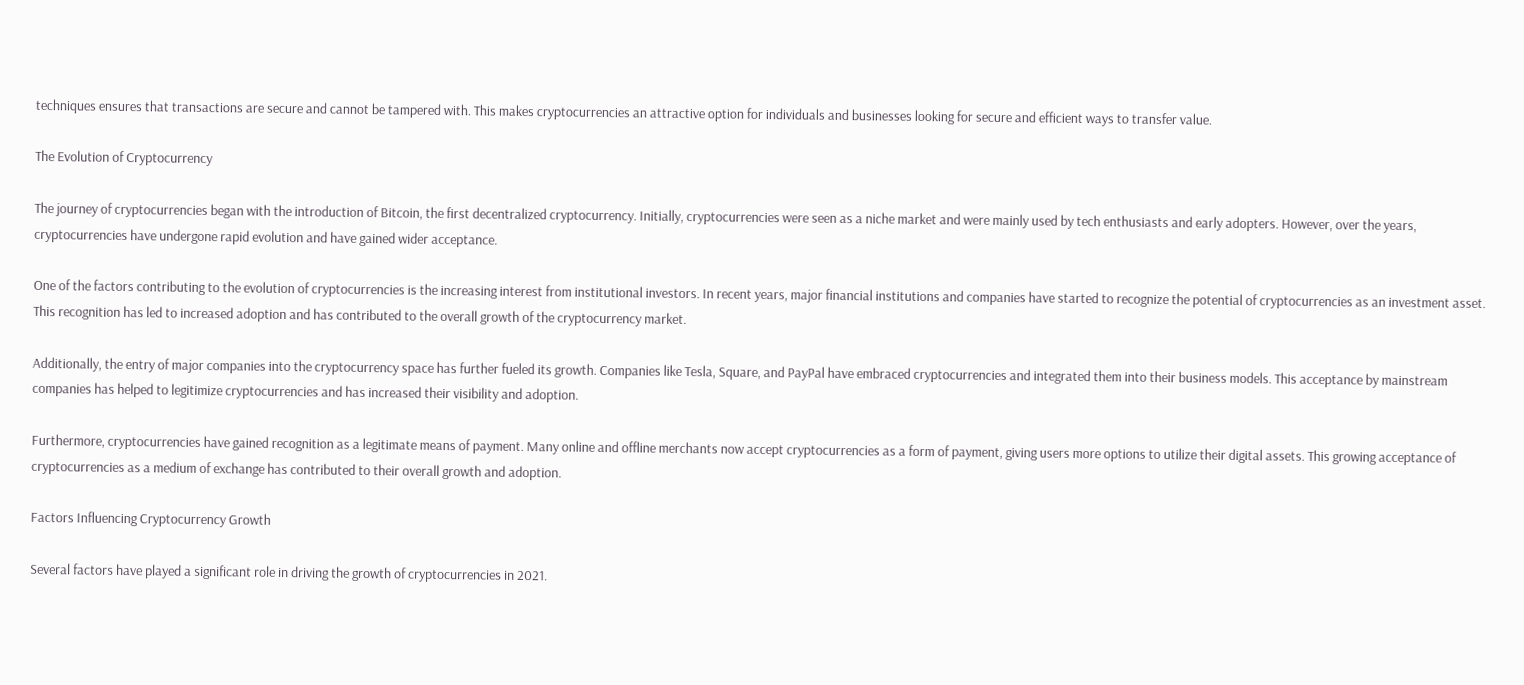techniques ensures that transactions are secure and cannot be tampered with. This makes cryptocurrencies an attractive option for individuals and businesses looking for secure and efficient ways to transfer value.

The Evolution of Cryptocurrency

The journey of cryptocurrencies began with the introduction of Bitcoin, the first decentralized cryptocurrency. Initially, cryptocurrencies were seen as a niche market and were mainly used by tech enthusiasts and early adopters. However, over the years, cryptocurrencies have undergone rapid evolution and have gained wider acceptance.

One of the factors contributing to the evolution of cryptocurrencies is the increasing interest from institutional investors. In recent years, major financial institutions and companies have started to recognize the potential of cryptocurrencies as an investment asset. This recognition has led to increased adoption and has contributed to the overall growth of the cryptocurrency market.

Additionally, the entry of major companies into the cryptocurrency space has further fueled its growth. Companies like Tesla, Square, and PayPal have embraced cryptocurrencies and integrated them into their business models. This acceptance by mainstream companies has helped to legitimize cryptocurrencies and has increased their visibility and adoption.

Furthermore, cryptocurrencies have gained recognition as a legitimate means of payment. Many online and offline merchants now accept cryptocurrencies as a form of payment, giving users more options to utilize their digital assets. This growing acceptance of cryptocurrencies as a medium of exchange has contributed to their overall growth and adoption.

Factors Influencing Cryptocurrency Growth

Several factors have played a significant role in driving the growth of cryptocurrencies in 2021.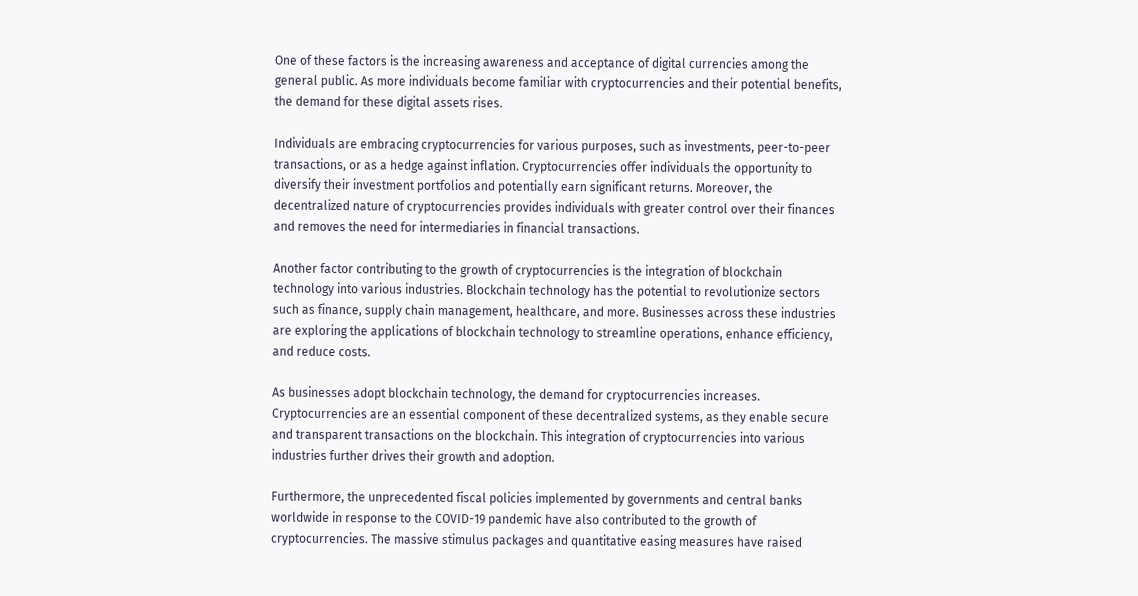One of these factors is the increasing awareness and acceptance of digital currencies among the general public. As more individuals become familiar with cryptocurrencies and their potential benefits, the demand for these digital assets rises.

Individuals are embracing cryptocurrencies for various purposes, such as investments, peer-to-peer transactions, or as a hedge against inflation. Cryptocurrencies offer individuals the opportunity to diversify their investment portfolios and potentially earn significant returns. Moreover, the decentralized nature of cryptocurrencies provides individuals with greater control over their finances and removes the need for intermediaries in financial transactions.

Another factor contributing to the growth of cryptocurrencies is the integration of blockchain technology into various industries. Blockchain technology has the potential to revolutionize sectors such as finance, supply chain management, healthcare, and more. Businesses across these industries are exploring the applications of blockchain technology to streamline operations, enhance efficiency, and reduce costs.

As businesses adopt blockchain technology, the demand for cryptocurrencies increases. Cryptocurrencies are an essential component of these decentralized systems, as they enable secure and transparent transactions on the blockchain. This integration of cryptocurrencies into various industries further drives their growth and adoption.

Furthermore, the unprecedented fiscal policies implemented by governments and central banks worldwide in response to the COVID-19 pandemic have also contributed to the growth of cryptocurrencies. The massive stimulus packages and quantitative easing measures have raised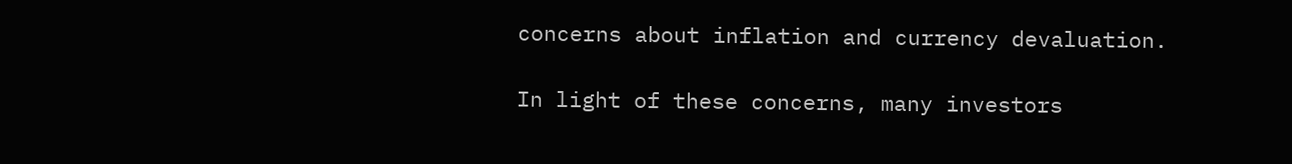concerns about inflation and currency devaluation.

In light of these concerns, many investors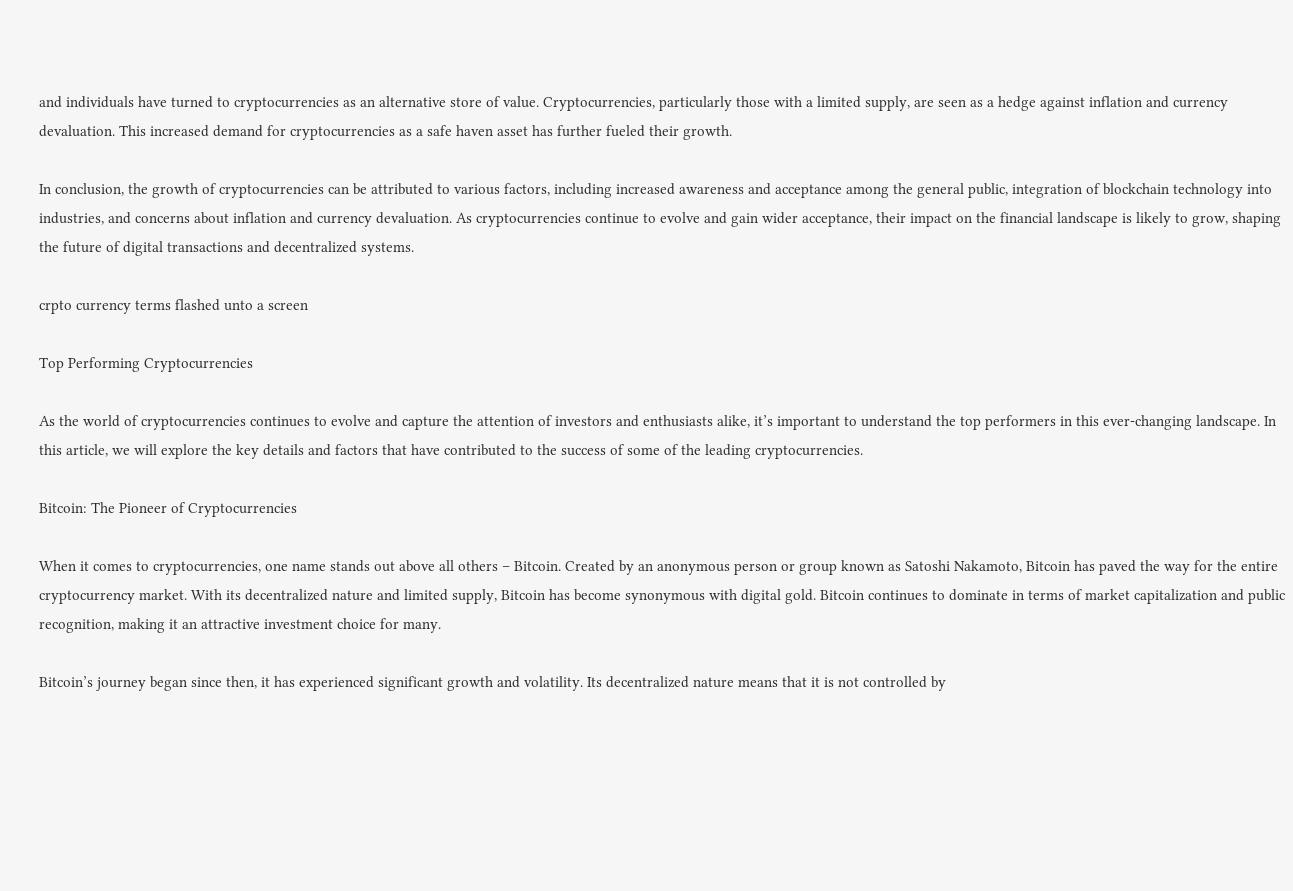and individuals have turned to cryptocurrencies as an alternative store of value. Cryptocurrencies, particularly those with a limited supply, are seen as a hedge against inflation and currency devaluation. This increased demand for cryptocurrencies as a safe haven asset has further fueled their growth.

In conclusion, the growth of cryptocurrencies can be attributed to various factors, including increased awareness and acceptance among the general public, integration of blockchain technology into industries, and concerns about inflation and currency devaluation. As cryptocurrencies continue to evolve and gain wider acceptance, their impact on the financial landscape is likely to grow, shaping the future of digital transactions and decentralized systems.

crpto currency terms flashed unto a screen

Top Performing Cryptocurrencies

As the world of cryptocurrencies continues to evolve and capture the attention of investors and enthusiasts alike, it’s important to understand the top performers in this ever-changing landscape. In this article, we will explore the key details and factors that have contributed to the success of some of the leading cryptocurrencies.

Bitcoin: The Pioneer of Cryptocurrencies

When it comes to cryptocurrencies, one name stands out above all others – Bitcoin. Created by an anonymous person or group known as Satoshi Nakamoto, Bitcoin has paved the way for the entire cryptocurrency market. With its decentralized nature and limited supply, Bitcoin has become synonymous with digital gold. Bitcoin continues to dominate in terms of market capitalization and public recognition, making it an attractive investment choice for many.

Bitcoin’s journey began since then, it has experienced significant growth and volatility. Its decentralized nature means that it is not controlled by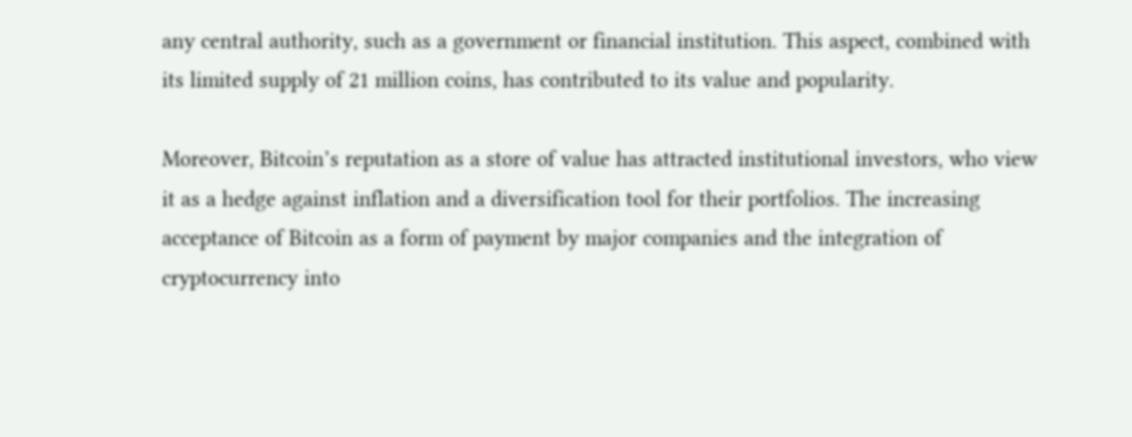any central authority, such as a government or financial institution. This aspect, combined with its limited supply of 21 million coins, has contributed to its value and popularity.

Moreover, Bitcoin’s reputation as a store of value has attracted institutional investors, who view it as a hedge against inflation and a diversification tool for their portfolios. The increasing acceptance of Bitcoin as a form of payment by major companies and the integration of cryptocurrency into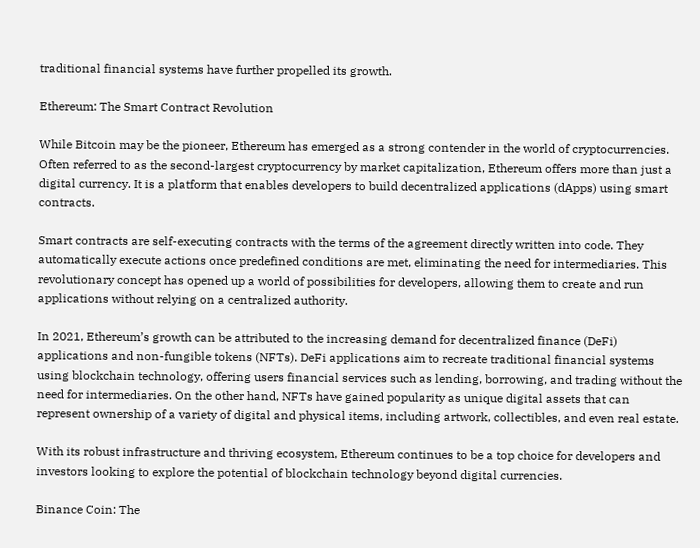traditional financial systems have further propelled its growth.

Ethereum: The Smart Contract Revolution

While Bitcoin may be the pioneer, Ethereum has emerged as a strong contender in the world of cryptocurrencies. Often referred to as the second-largest cryptocurrency by market capitalization, Ethereum offers more than just a digital currency. It is a platform that enables developers to build decentralized applications (dApps) using smart contracts.

Smart contracts are self-executing contracts with the terms of the agreement directly written into code. They automatically execute actions once predefined conditions are met, eliminating the need for intermediaries. This revolutionary concept has opened up a world of possibilities for developers, allowing them to create and run applications without relying on a centralized authority.

In 2021, Ethereum’s growth can be attributed to the increasing demand for decentralized finance (DeFi) applications and non-fungible tokens (NFTs). DeFi applications aim to recreate traditional financial systems using blockchain technology, offering users financial services such as lending, borrowing, and trading without the need for intermediaries. On the other hand, NFTs have gained popularity as unique digital assets that can represent ownership of a variety of digital and physical items, including artwork, collectibles, and even real estate.

With its robust infrastructure and thriving ecosystem, Ethereum continues to be a top choice for developers and investors looking to explore the potential of blockchain technology beyond digital currencies.

Binance Coin: The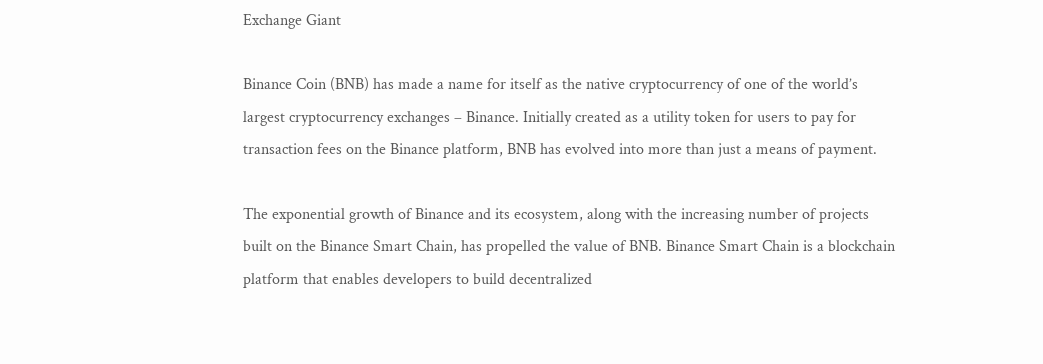Exchange Giant

Binance Coin (BNB) has made a name for itself as the native cryptocurrency of one of the world’s largest cryptocurrency exchanges – Binance. Initially created as a utility token for users to pay for transaction fees on the Binance platform, BNB has evolved into more than just a means of payment.

The exponential growth of Binance and its ecosystem, along with the increasing number of projects built on the Binance Smart Chain, has propelled the value of BNB. Binance Smart Chain is a blockchain platform that enables developers to build decentralized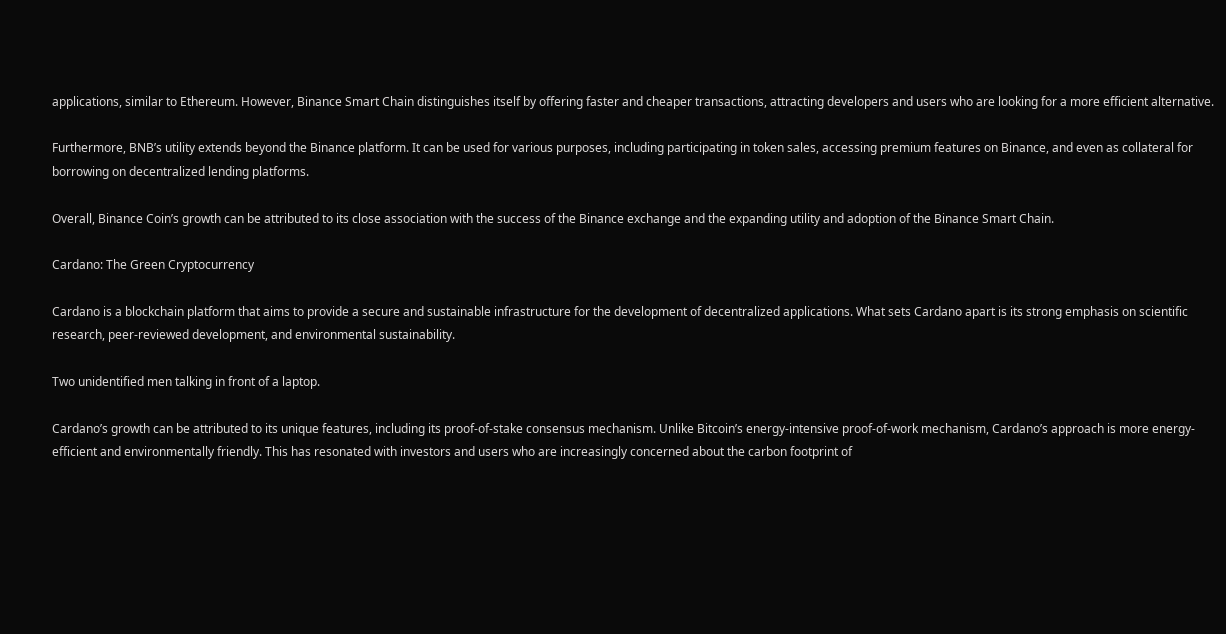applications, similar to Ethereum. However, Binance Smart Chain distinguishes itself by offering faster and cheaper transactions, attracting developers and users who are looking for a more efficient alternative.

Furthermore, BNB’s utility extends beyond the Binance platform. It can be used for various purposes, including participating in token sales, accessing premium features on Binance, and even as collateral for borrowing on decentralized lending platforms.

Overall, Binance Coin’s growth can be attributed to its close association with the success of the Binance exchange and the expanding utility and adoption of the Binance Smart Chain.

Cardano: The Green Cryptocurrency

Cardano is a blockchain platform that aims to provide a secure and sustainable infrastructure for the development of decentralized applications. What sets Cardano apart is its strong emphasis on scientific research, peer-reviewed development, and environmental sustainability.

Two unidentified men talking in front of a laptop.

Cardano’s growth can be attributed to its unique features, including its proof-of-stake consensus mechanism. Unlike Bitcoin’s energy-intensive proof-of-work mechanism, Cardano’s approach is more energy-efficient and environmentally friendly. This has resonated with investors and users who are increasingly concerned about the carbon footprint of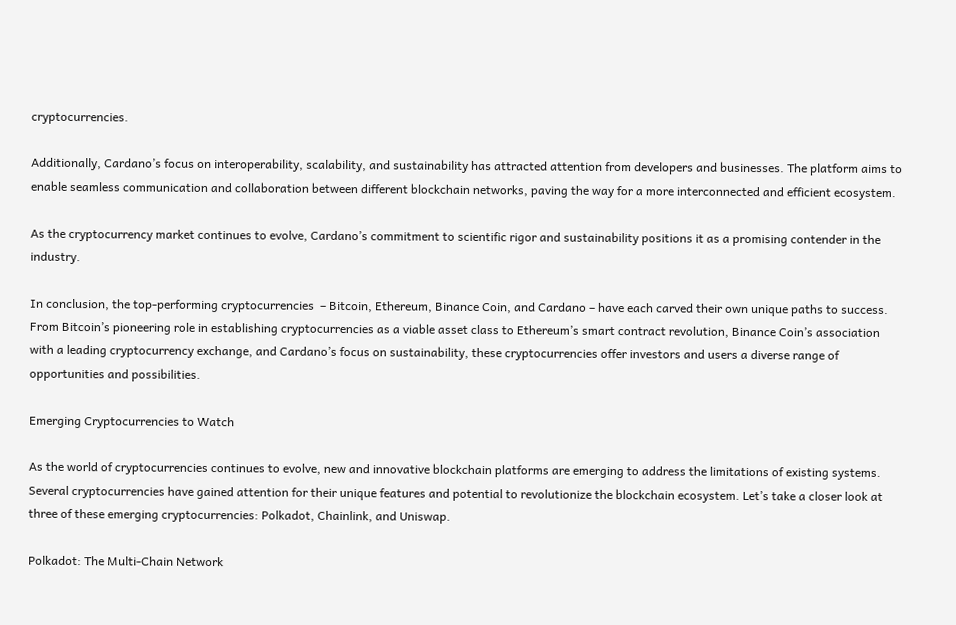cryptocurrencies.

Additionally, Cardano’s focus on interoperability, scalability, and sustainability has attracted attention from developers and businesses. The platform aims to enable seamless communication and collaboration between different blockchain networks, paving the way for a more interconnected and efficient ecosystem.

As the cryptocurrency market continues to evolve, Cardano’s commitment to scientific rigor and sustainability positions it as a promising contender in the industry.

In conclusion, the top-performing cryptocurrencies  – Bitcoin, Ethereum, Binance Coin, and Cardano – have each carved their own unique paths to success. From Bitcoin’s pioneering role in establishing cryptocurrencies as a viable asset class to Ethereum’s smart contract revolution, Binance Coin’s association with a leading cryptocurrency exchange, and Cardano’s focus on sustainability, these cryptocurrencies offer investors and users a diverse range of opportunities and possibilities.

Emerging Cryptocurrencies to Watch

As the world of cryptocurrencies continues to evolve, new and innovative blockchain platforms are emerging to address the limitations of existing systems. Several cryptocurrencies have gained attention for their unique features and potential to revolutionize the blockchain ecosystem. Let’s take a closer look at three of these emerging cryptocurrencies: Polkadot, Chainlink, and Uniswap.

Polkadot: The Multi-Chain Network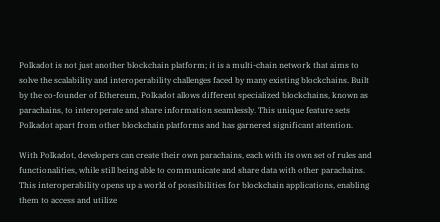Polkadot is not just another blockchain platform; it is a multi-chain network that aims to solve the scalability and interoperability challenges faced by many existing blockchains. Built by the co-founder of Ethereum, Polkadot allows different specialized blockchains, known as parachains, to interoperate and share information seamlessly. This unique feature sets Polkadot apart from other blockchain platforms and has garnered significant attention.

With Polkadot, developers can create their own parachains, each with its own set of rules and functionalities, while still being able to communicate and share data with other parachains. This interoperability opens up a world of possibilities for blockchain applications, enabling them to access and utilize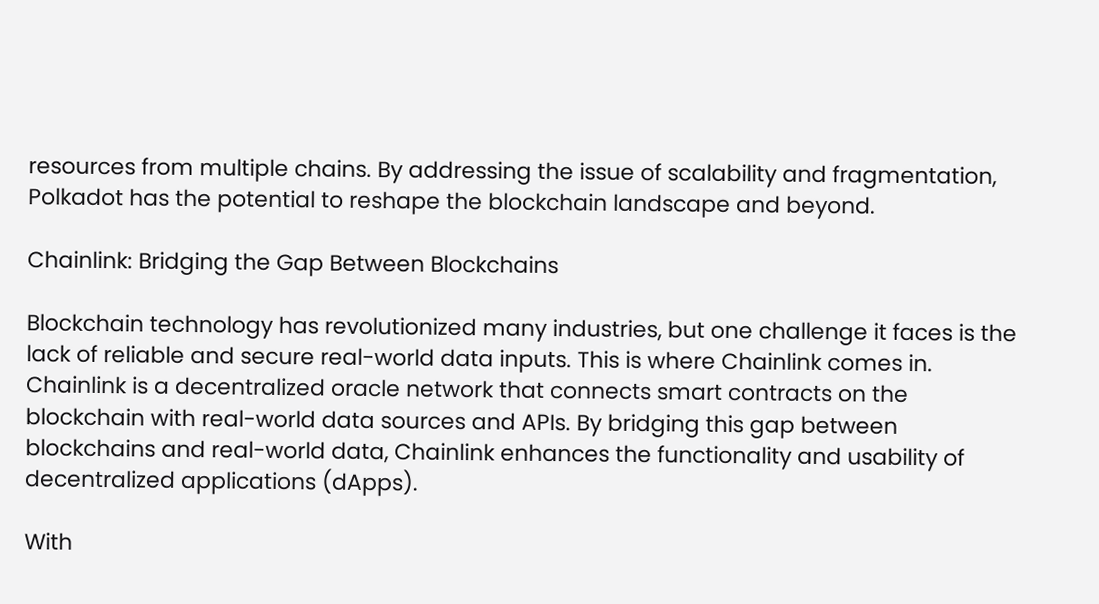resources from multiple chains. By addressing the issue of scalability and fragmentation, Polkadot has the potential to reshape the blockchain landscape and beyond.

Chainlink: Bridging the Gap Between Blockchains

Blockchain technology has revolutionized many industries, but one challenge it faces is the lack of reliable and secure real-world data inputs. This is where Chainlink comes in. Chainlink is a decentralized oracle network that connects smart contracts on the blockchain with real-world data sources and APIs. By bridging this gap between blockchains and real-world data, Chainlink enhances the functionality and usability of decentralized applications (dApps).

With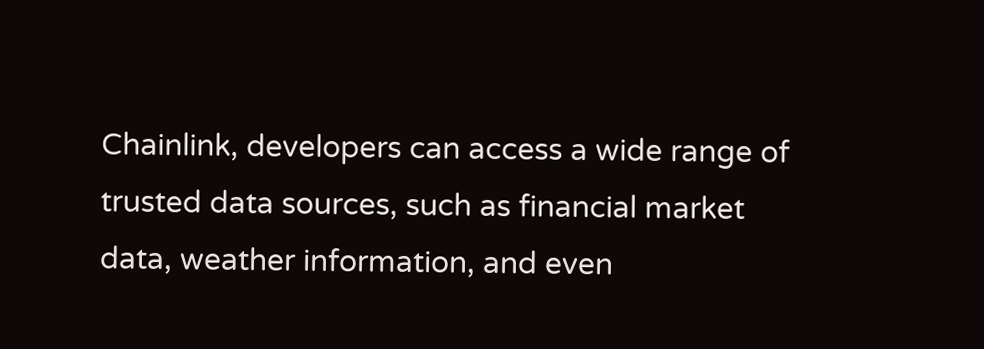Chainlink, developers can access a wide range of trusted data sources, such as financial market data, weather information, and even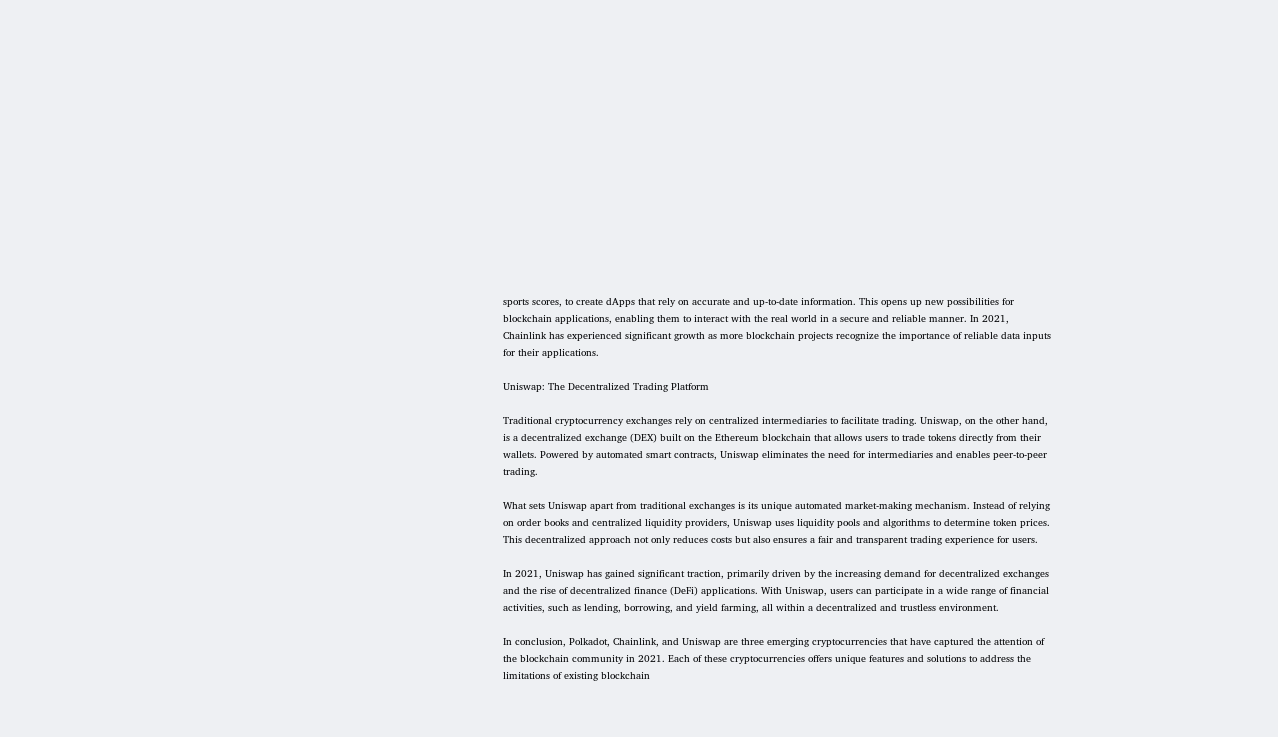sports scores, to create dApps that rely on accurate and up-to-date information. This opens up new possibilities for blockchain applications, enabling them to interact with the real world in a secure and reliable manner. In 2021, Chainlink has experienced significant growth as more blockchain projects recognize the importance of reliable data inputs for their applications.

Uniswap: The Decentralized Trading Platform

Traditional cryptocurrency exchanges rely on centralized intermediaries to facilitate trading. Uniswap, on the other hand, is a decentralized exchange (DEX) built on the Ethereum blockchain that allows users to trade tokens directly from their wallets. Powered by automated smart contracts, Uniswap eliminates the need for intermediaries and enables peer-to-peer trading.

What sets Uniswap apart from traditional exchanges is its unique automated market-making mechanism. Instead of relying on order books and centralized liquidity providers, Uniswap uses liquidity pools and algorithms to determine token prices. This decentralized approach not only reduces costs but also ensures a fair and transparent trading experience for users.

In 2021, Uniswap has gained significant traction, primarily driven by the increasing demand for decentralized exchanges and the rise of decentralized finance (DeFi) applications. With Uniswap, users can participate in a wide range of financial activities, such as lending, borrowing, and yield farming, all within a decentralized and trustless environment.

In conclusion, Polkadot, Chainlink, and Uniswap are three emerging cryptocurrencies that have captured the attention of the blockchain community in 2021. Each of these cryptocurrencies offers unique features and solutions to address the limitations of existing blockchain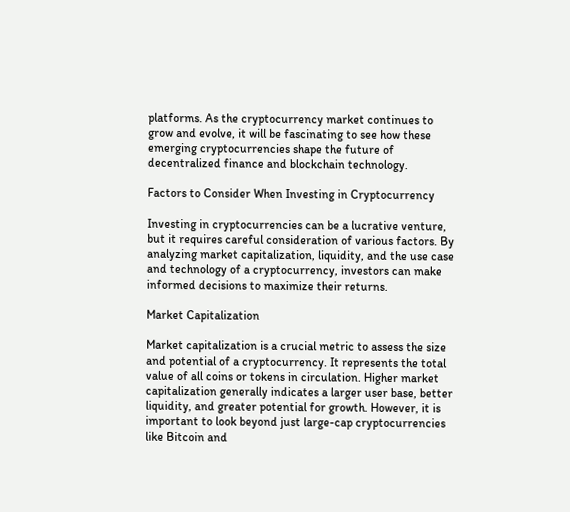platforms. As the cryptocurrency market continues to grow and evolve, it will be fascinating to see how these emerging cryptocurrencies shape the future of decentralized finance and blockchain technology.

Factors to Consider When Investing in Cryptocurrency

Investing in cryptocurrencies can be a lucrative venture, but it requires careful consideration of various factors. By analyzing market capitalization, liquidity, and the use case and technology of a cryptocurrency, investors can make informed decisions to maximize their returns.

Market Capitalization

Market capitalization is a crucial metric to assess the size and potential of a cryptocurrency. It represents the total value of all coins or tokens in circulation. Higher market capitalization generally indicates a larger user base, better liquidity, and greater potential for growth. However, it is important to look beyond just large-cap cryptocurrencies like Bitcoin and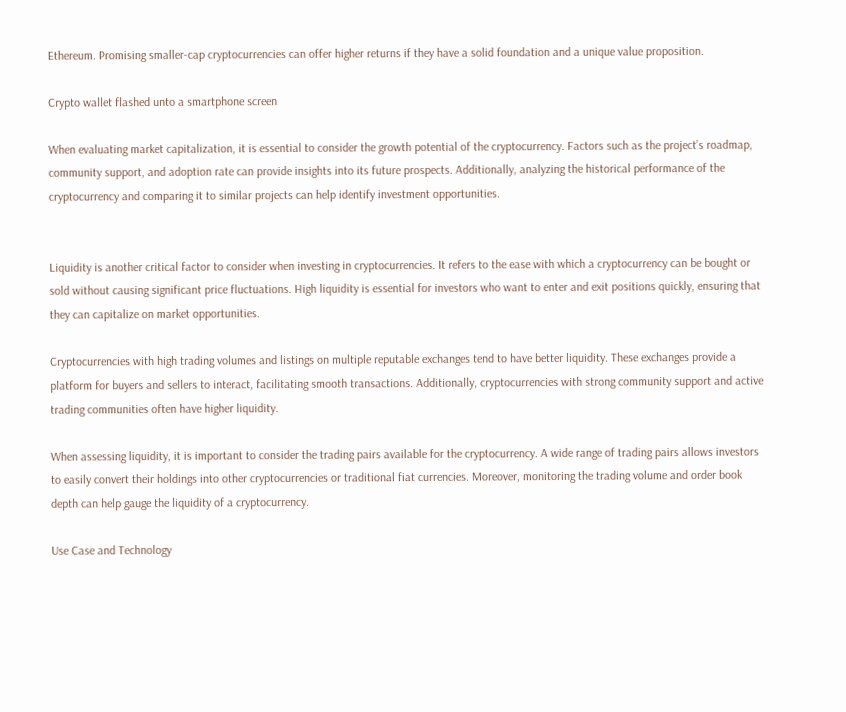Ethereum. Promising smaller-cap cryptocurrencies can offer higher returns if they have a solid foundation and a unique value proposition.

Crypto wallet flashed unto a smartphone screen

When evaluating market capitalization, it is essential to consider the growth potential of the cryptocurrency. Factors such as the project’s roadmap, community support, and adoption rate can provide insights into its future prospects. Additionally, analyzing the historical performance of the cryptocurrency and comparing it to similar projects can help identify investment opportunities.


Liquidity is another critical factor to consider when investing in cryptocurrencies. It refers to the ease with which a cryptocurrency can be bought or sold without causing significant price fluctuations. High liquidity is essential for investors who want to enter and exit positions quickly, ensuring that they can capitalize on market opportunities.

Cryptocurrencies with high trading volumes and listings on multiple reputable exchanges tend to have better liquidity. These exchanges provide a platform for buyers and sellers to interact, facilitating smooth transactions. Additionally, cryptocurrencies with strong community support and active trading communities often have higher liquidity.

When assessing liquidity, it is important to consider the trading pairs available for the cryptocurrency. A wide range of trading pairs allows investors to easily convert their holdings into other cryptocurrencies or traditional fiat currencies. Moreover, monitoring the trading volume and order book depth can help gauge the liquidity of a cryptocurrency.

Use Case and Technology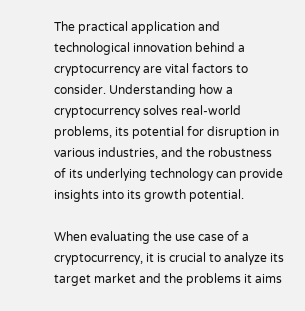The practical application and technological innovation behind a cryptocurrency are vital factors to consider. Understanding how a cryptocurrency solves real-world problems, its potential for disruption in various industries, and the robustness of its underlying technology can provide insights into its growth potential.

When evaluating the use case of a cryptocurrency, it is crucial to analyze its target market and the problems it aims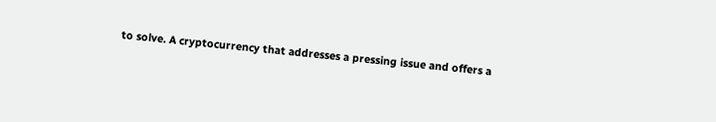to solve. A cryptocurrency that addresses a pressing issue and offers a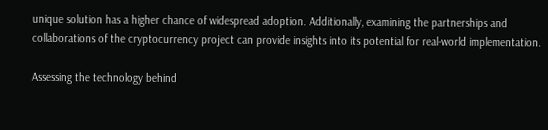unique solution has a higher chance of widespread adoption. Additionally, examining the partnerships and collaborations of the cryptocurrency project can provide insights into its potential for real-world implementation.

Assessing the technology behind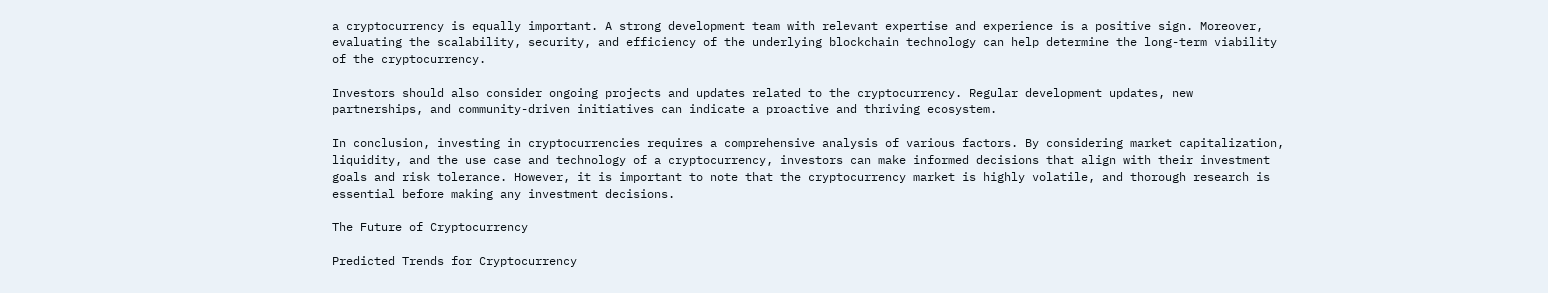a cryptocurrency is equally important. A strong development team with relevant expertise and experience is a positive sign. Moreover, evaluating the scalability, security, and efficiency of the underlying blockchain technology can help determine the long-term viability of the cryptocurrency.

Investors should also consider ongoing projects and updates related to the cryptocurrency. Regular development updates, new partnerships, and community-driven initiatives can indicate a proactive and thriving ecosystem.

In conclusion, investing in cryptocurrencies requires a comprehensive analysis of various factors. By considering market capitalization, liquidity, and the use case and technology of a cryptocurrency, investors can make informed decisions that align with their investment goals and risk tolerance. However, it is important to note that the cryptocurrency market is highly volatile, and thorough research is essential before making any investment decisions.

The Future of Cryptocurrency

Predicted Trends for Cryptocurrency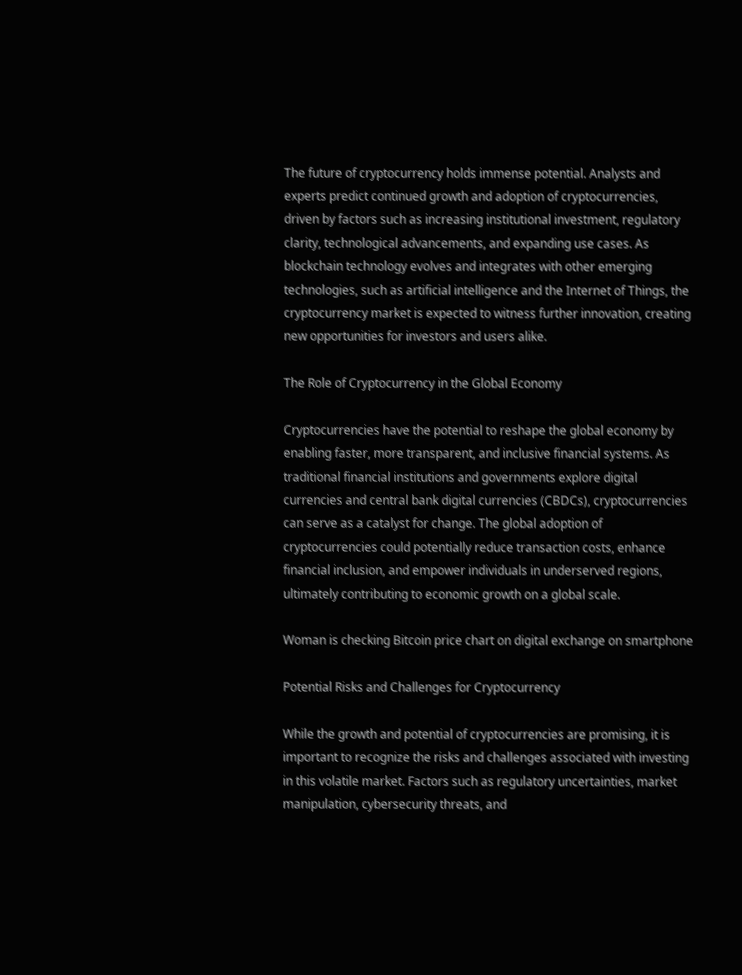The future of cryptocurrency holds immense potential. Analysts and experts predict continued growth and adoption of cryptocurrencies, driven by factors such as increasing institutional investment, regulatory clarity, technological advancements, and expanding use cases. As blockchain technology evolves and integrates with other emerging technologies, such as artificial intelligence and the Internet of Things, the cryptocurrency market is expected to witness further innovation, creating new opportunities for investors and users alike.

The Role of Cryptocurrency in the Global Economy

Cryptocurrencies have the potential to reshape the global economy by enabling faster, more transparent, and inclusive financial systems. As traditional financial institutions and governments explore digital currencies and central bank digital currencies (CBDCs), cryptocurrencies can serve as a catalyst for change. The global adoption of cryptocurrencies could potentially reduce transaction costs, enhance financial inclusion, and empower individuals in underserved regions, ultimately contributing to economic growth on a global scale.

Woman is checking Bitcoin price chart on digital exchange on smartphone

Potential Risks and Challenges for Cryptocurrency

While the growth and potential of cryptocurrencies are promising, it is important to recognize the risks and challenges associated with investing in this volatile market. Factors such as regulatory uncertainties, market manipulation, cybersecurity threats, and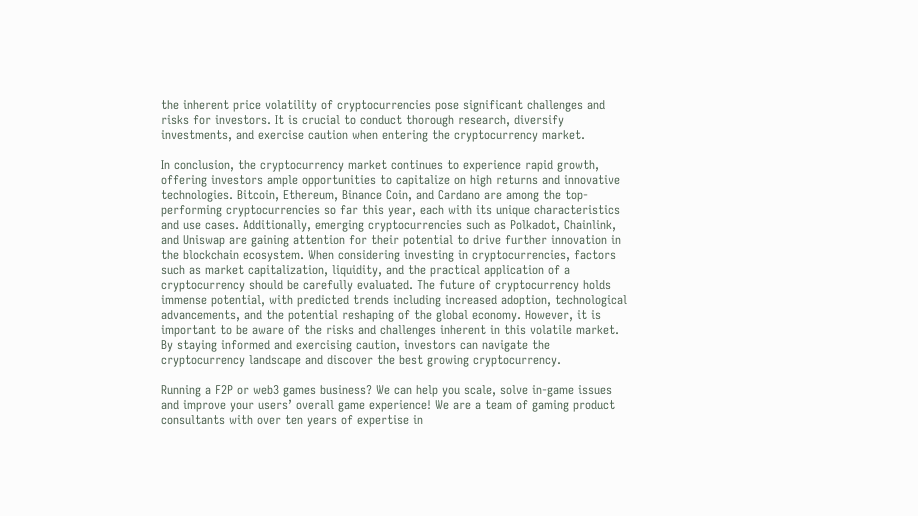the inherent price volatility of cryptocurrencies pose significant challenges and risks for investors. It is crucial to conduct thorough research, diversify investments, and exercise caution when entering the cryptocurrency market.

In conclusion, the cryptocurrency market continues to experience rapid growth, offering investors ample opportunities to capitalize on high returns and innovative technologies. Bitcoin, Ethereum, Binance Coin, and Cardano are among the top-performing cryptocurrencies so far this year, each with its unique characteristics and use cases. Additionally, emerging cryptocurrencies such as Polkadot, Chainlink, and Uniswap are gaining attention for their potential to drive further innovation in the blockchain ecosystem. When considering investing in cryptocurrencies, factors such as market capitalization, liquidity, and the practical application of a cryptocurrency should be carefully evaluated. The future of cryptocurrency holds immense potential, with predicted trends including increased adoption, technological advancements, and the potential reshaping of the global economy. However, it is important to be aware of the risks and challenges inherent in this volatile market. By staying informed and exercising caution, investors can navigate the cryptocurrency landscape and discover the best growing cryptocurrency.

Running a F2P or web3 games business? We can help you scale, solve in-game issues and improve your users’ overall game experience! We are a team of gaming product consultants with over ten years of expertise in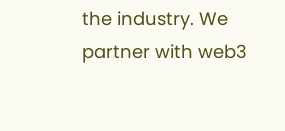the industry. We partner with web3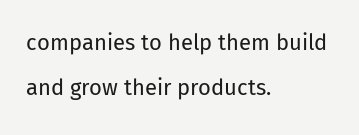companies to help them build and grow their products.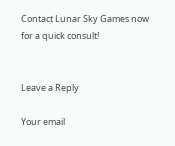Contact Lunar Sky Games now for a quick consult!


Leave a Reply

Your email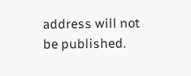address will not be published.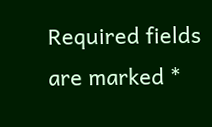Required fields are marked *